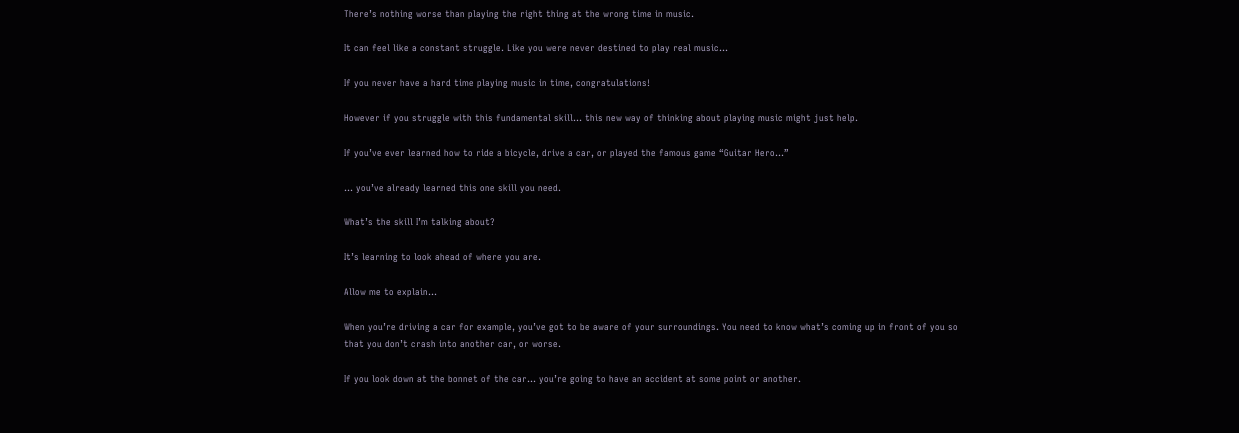There’s nothing worse than playing the right thing at the wrong time in music.

It can feel like a constant struggle. Like you were never destined to play real music...

If you never have a hard time playing music in time, congratulations!

However if you struggle with this fundamental skill… this new way of thinking about playing music might just help.

If you’ve ever learned how to ride a bicycle, drive a car, or played the famous game “Guitar Hero…”

… you’ve already learned this one skill you need.

What’s the skill I’m talking about?

It’s learning to look ahead of where you are.

Allow me to explain…

When you’re driving a car for example, you’ve got to be aware of your surroundings. You need to know what’s coming up in front of you so that you don’t crash into another car, or worse.

If you look down at the bonnet of the car… you’re going to have an accident at some point or another.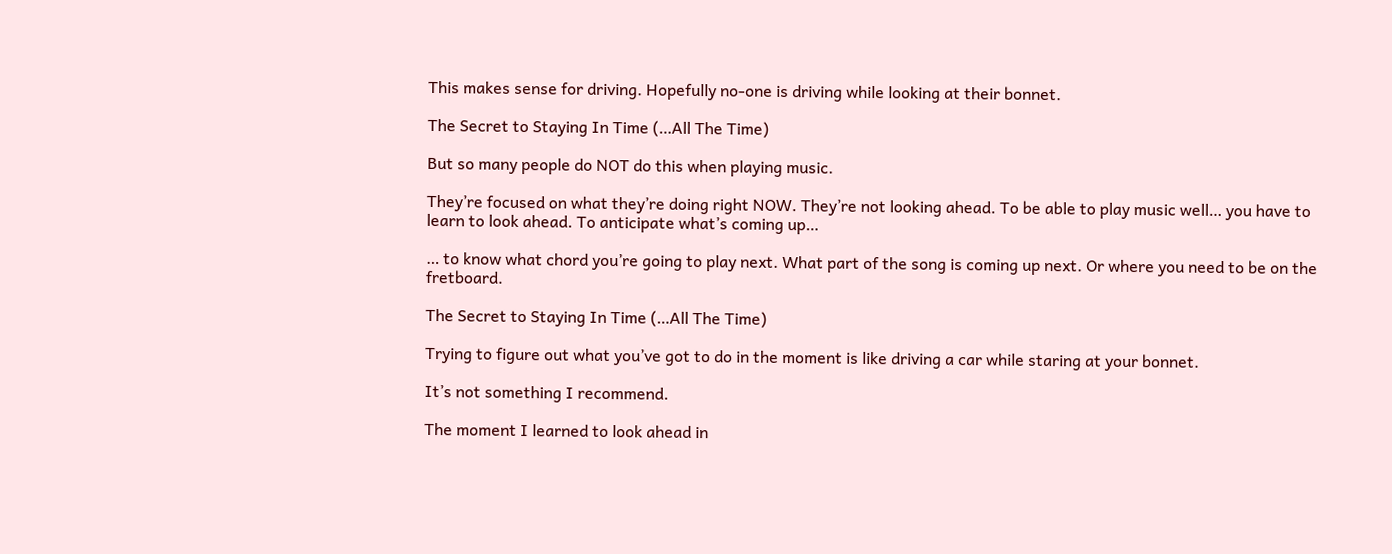This makes sense for driving. Hopefully no-one is driving while looking at their bonnet.

The Secret to Staying In Time (…All The Time)

But so many people do NOT do this when playing music.

They’re focused on what they’re doing right NOW. They’re not looking ahead. To be able to play music well… you have to learn to look ahead. To anticipate what’s coming up…

… to know what chord you’re going to play next. What part of the song is coming up next. Or where you need to be on the fretboard.

The Secret to Staying In Time (…All The Time)

Trying to figure out what you’ve got to do in the moment is like driving a car while staring at your bonnet.

It’s not something I recommend.

The moment I learned to look ahead in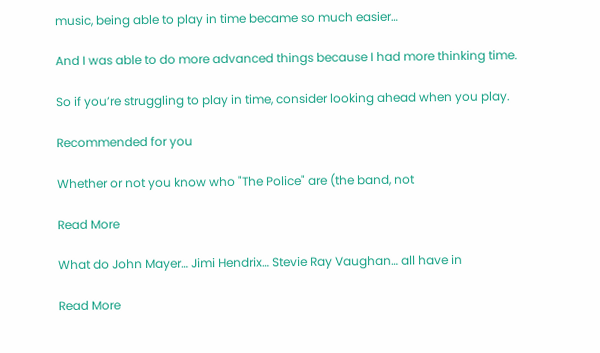music, being able to play in time became so much easier…

And I was able to do more advanced things because I had more thinking time.

So if you’re struggling to play in time, consider looking ahead when you play.

Recommended for you

Whether or not you know who "The Police" are (the band, not

Read More

What do John Mayer… Jimi Hendrix… Stevie Ray Vaughan… all have in

Read More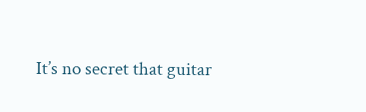It’s no secret that guitar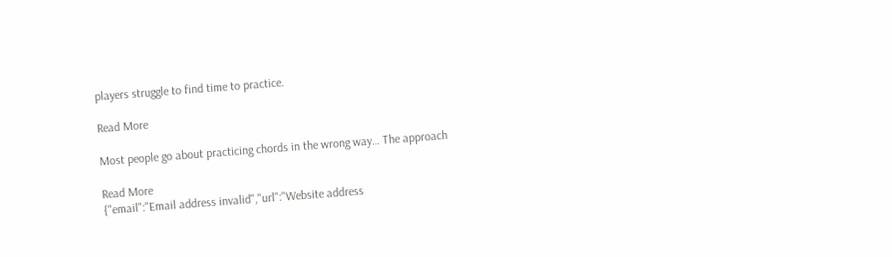players struggle to find time to practice.

Read More

Most people go about practicing chords in the wrong way… The approach

Read More
{"email":"Email address invalid","url":"Website address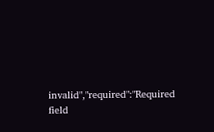invalid","required":"Required field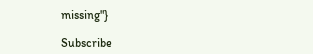missing"}

Subscribe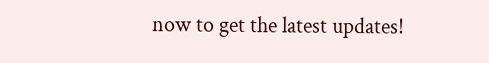now to get the latest updates!